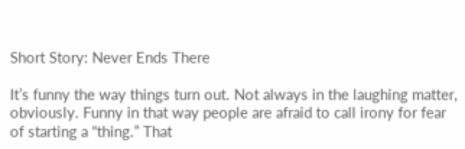Short Story: Never Ends There

It’s funny the way things turn out. Not always in the laughing matter, obviously. Funny in that way people are afraid to call irony for fear of starting a “thing.” That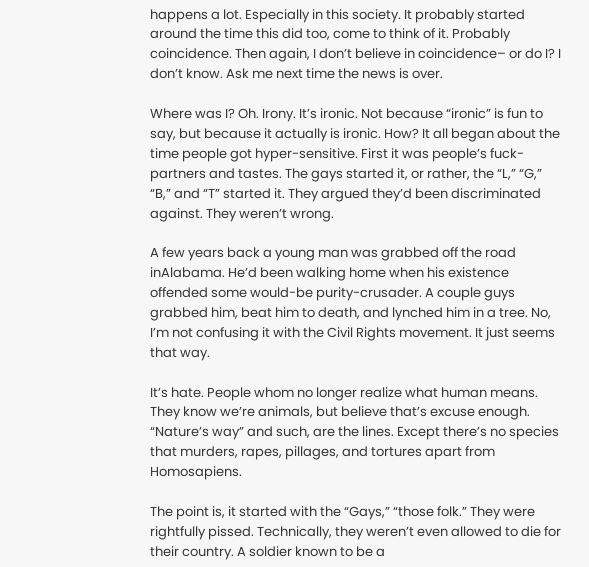happens a lot. Especially in this society. It probably started around the time this did too, come to think of it. Probably coincidence. Then again, I don’t believe in coincidence– or do I? I don’t know. Ask me next time the news is over.

Where was I? Oh. Irony. It’s ironic. Not because “ironic” is fun to say, but because it actually is ironic. How? It all began about the time people got hyper-sensitive. First it was people’s fuck-partners and tastes. The gays started it, or rather, the “L,” “G,” “B,” and “T” started it. They argued they’d been discriminated against. They weren’t wrong.

A few years back a young man was grabbed off the road inAlabama. He’d been walking home when his existence offended some would-be purity-crusader. A couple guys grabbed him, beat him to death, and lynched him in a tree. No, I’m not confusing it with the Civil Rights movement. It just seems that way.

It’s hate. People whom no longer realize what human means. They know we’re animals, but believe that’s excuse enough. “Nature’s way” and such, are the lines. Except there’s no species that murders, rapes, pillages, and tortures apart from Homosapiens.

The point is, it started with the “Gays,” “those folk.” They were rightfully pissed. Technically, they weren’t even allowed to die for their country. A soldier known to be a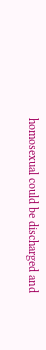homosexual could be discharged and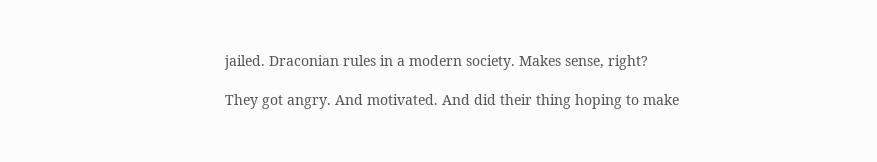jailed. Draconian rules in a modern society. Makes sense, right?

They got angry. And motivated. And did their thing hoping to make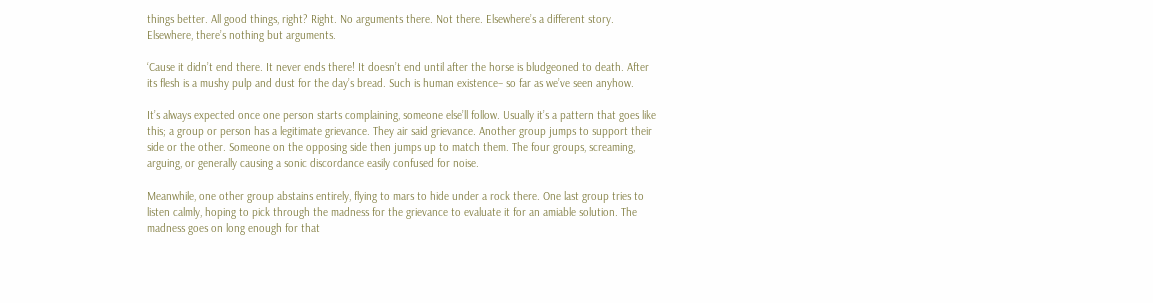things better. All good things, right? Right. No arguments there. Not there. Elsewhere’s a different story. Elsewhere, there’s nothing but arguments.

‘Cause it didn’t end there. It never ends there! It doesn’t end until after the horse is bludgeoned to death. After its flesh is a mushy pulp and dust for the day’s bread. Such is human existence– so far as we’ve seen anyhow.

It’s always expected once one person starts complaining, someone else’ll follow. Usually it’s a pattern that goes like this; a group or person has a legitimate grievance. They air said grievance. Another group jumps to support their side or the other. Someone on the opposing side then jumps up to match them. The four groups, screaming, arguing, or generally causing a sonic discordance easily confused for noise.

Meanwhile, one other group abstains entirely, flying to mars to hide under a rock there. One last group tries to listen calmly, hoping to pick through the madness for the grievance to evaluate it for an amiable solution. The madness goes on long enough for that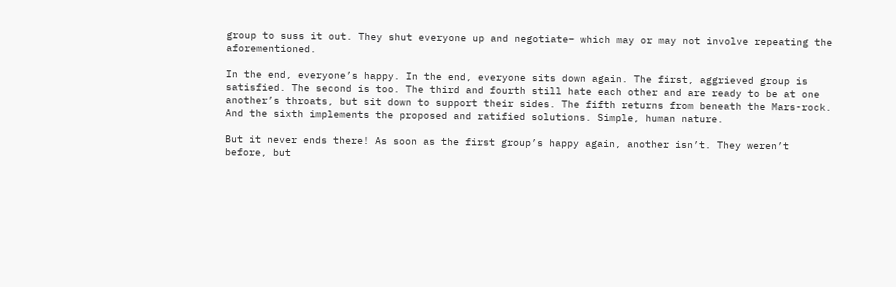group to suss it out. They shut everyone up and negotiate– which may or may not involve repeating the aforementioned.

In the end, everyone’s happy. In the end, everyone sits down again. The first, aggrieved group is satisfied. The second is too. The third and fourth still hate each other and are ready to be at one another’s throats, but sit down to support their sides. The fifth returns from beneath the Mars-rock. And the sixth implements the proposed and ratified solutions. Simple, human nature.

But it never ends there! As soon as the first group’s happy again, another isn’t. They weren’t before, but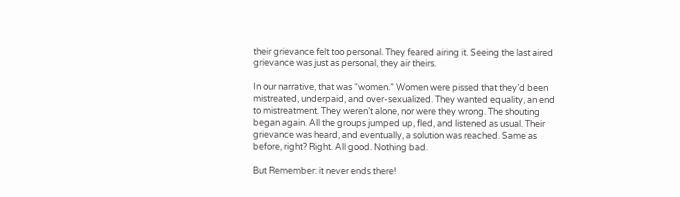their grievance felt too personal. They feared airing it. Seeing the last aired grievance was just as personal, they air theirs.

In our narrative, that was “women.” Women were pissed that they’d been mistreated, underpaid, and over-sexualized. They wanted equality, an end to mistreatment. They weren’t alone, nor were they wrong. The shouting began again. All the groups jumped up, fled, and listened as usual. Their grievance was heard, and eventually, a solution was reached. Same as before, right? Right. All good. Nothing bad.

But Remember: it never ends there!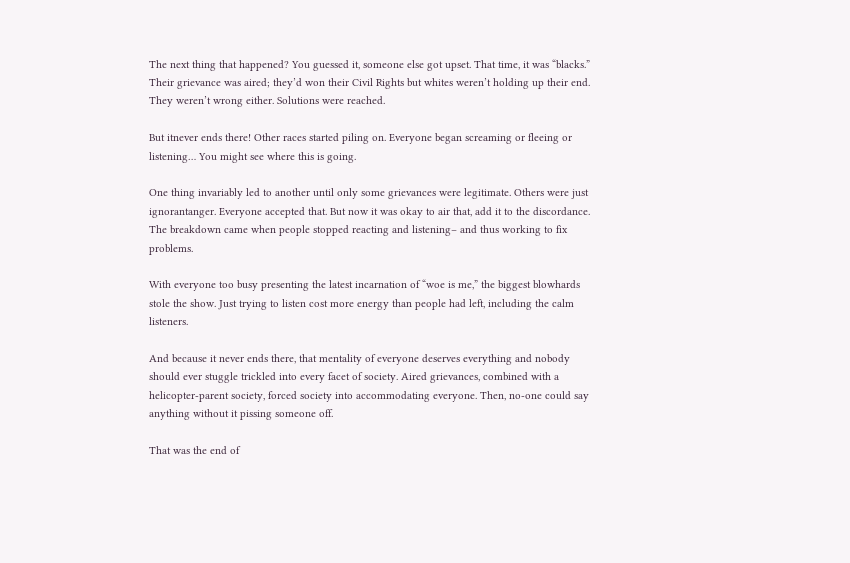The next thing that happened? You guessed it, someone else got upset. That time, it was “blacks.” Their grievance was aired; they’d won their Civil Rights but whites weren’t holding up their end. They weren’t wrong either. Solutions were reached.

But itnever ends there! Other races started piling on. Everyone began screaming or fleeing or listening… You might see where this is going.

One thing invariably led to another until only some grievances were legitimate. Others were just ignorantanger. Everyone accepted that. But now it was okay to air that, add it to the discordance. The breakdown came when people stopped reacting and listening– and thus working to fix problems.

With everyone too busy presenting the latest incarnation of “woe is me,” the biggest blowhards stole the show. Just trying to listen cost more energy than people had left, including the calm listeners.

And because it never ends there, that mentality of everyone deserves everything and nobody should ever stuggle trickled into every facet of society. Aired grievances, combined with a helicopter-parent society, forced society into accommodating everyone. Then, no-one could say anything without it pissing someone off.

That was the end of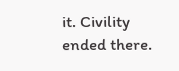it. Civility ended there.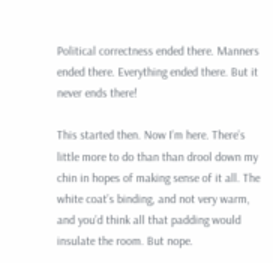Political correctness ended there. Manners ended there. Everything ended there. But it never ends there!

This started then. Now I’m here. There’s little more to do than than drool down my chin in hopes of making sense of it all. The white coat’s binding, and not very warm, and you’d think all that padding would insulate the room. But nope.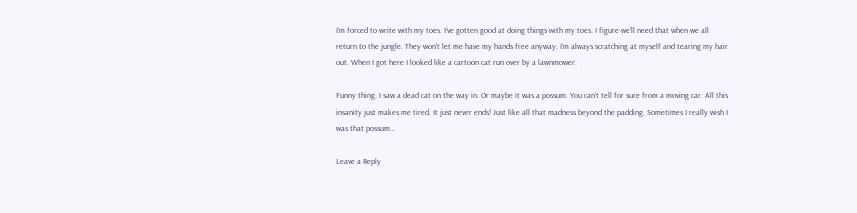I’m forced to write with my toes. I’ve gotten good at doing things with my toes. I figure we’ll need that when we all return to the jungle. They won’t let me have my hands free anyway. I’m always scratching at myself and tearing my hair out. When I got here I looked like a cartoon cat run over by a lawnmower.

Funny thing. I saw a dead cat on the way in. Or maybe it was a possum. You can’t tell for sure from a moving car. All this insanity just makes me tired. It just never ends! Just like all that madness beyond the padding. Sometimes I really wish I was that possum…

Leave a Reply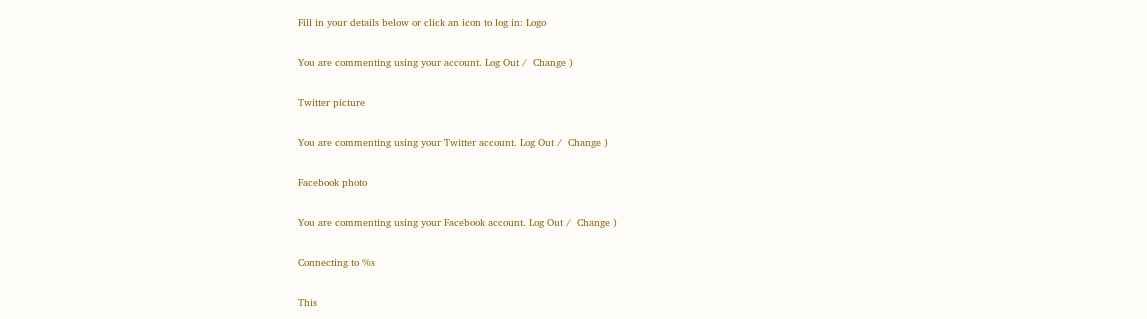Fill in your details below or click an icon to log in: Logo

You are commenting using your account. Log Out /  Change )

Twitter picture

You are commenting using your Twitter account. Log Out /  Change )

Facebook photo

You are commenting using your Facebook account. Log Out /  Change )

Connecting to %s

This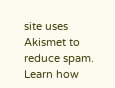site uses Akismet to reduce spam. Learn how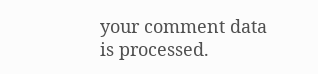your comment data is processed.